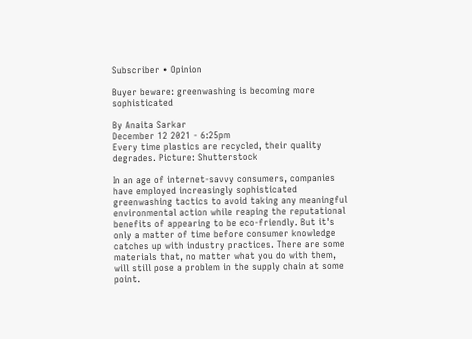Subscriber • Opinion

Buyer beware: greenwashing is becoming more sophisticated

By Anaita Sarkar
December 12 2021 - 6:25pm
Every time plastics are recycled, their quality degrades. Picture: Shutterstock

In an age of internet-savvy consumers, companies have employed increasingly sophisticated greenwashing tactics to avoid taking any meaningful environmental action while reaping the reputational benefits of appearing to be eco-friendly. But it's only a matter of time before consumer knowledge catches up with industry practices. There are some materials that, no matter what you do with them, will still pose a problem in the supply chain at some point.